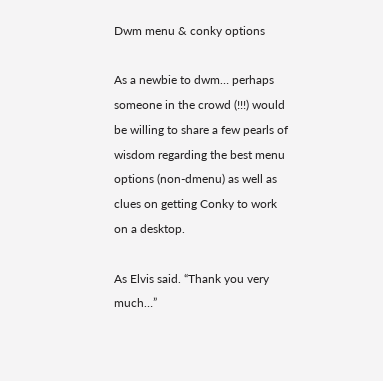Dwm menu & conky options

As a newbie to dwm… perhaps someone in the crowd (!!!) would be willing to share a few pearls of wisdom regarding the best menu options (non-dmenu) as well as clues on getting Conky to work on a desktop.

As Elvis said. “Thank you very much…”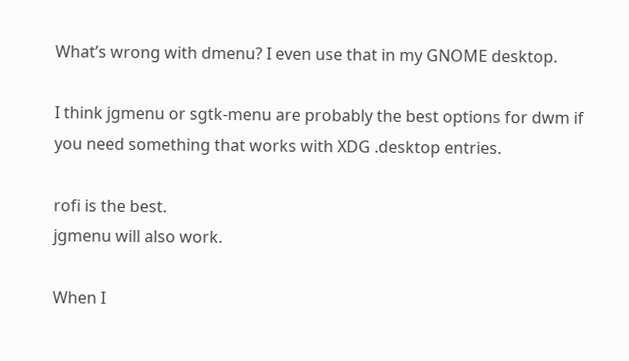What’s wrong with dmenu? I even use that in my GNOME desktop.

I think jgmenu or sgtk-menu are probably the best options for dwm if you need something that works with XDG .desktop entries.

rofi is the best.
jgmenu will also work.

When I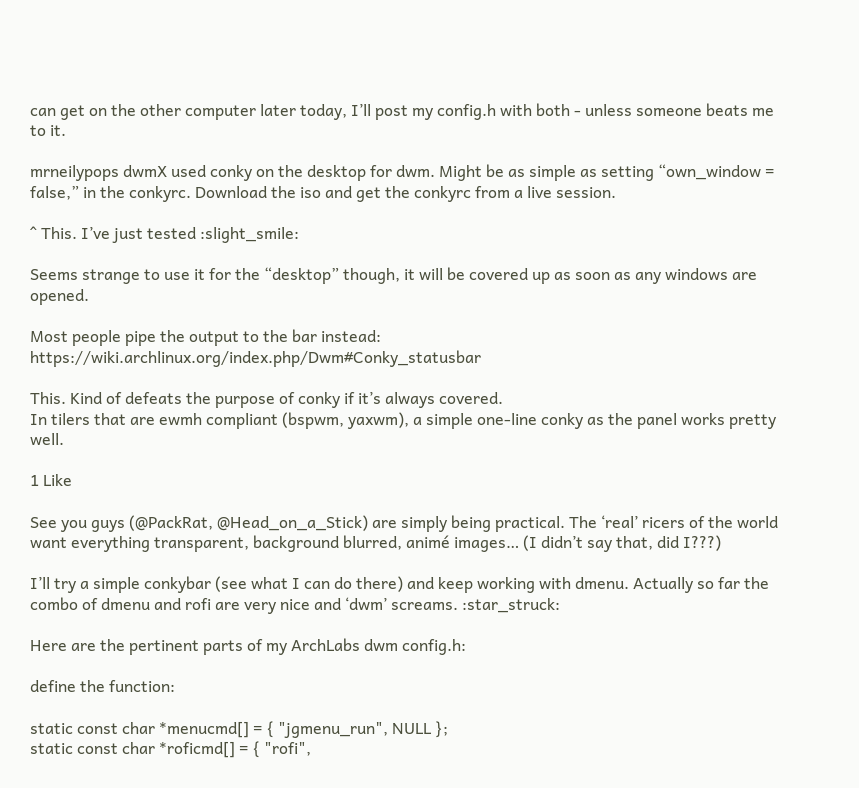can get on the other computer later today, I’ll post my config.h with both - unless someone beats me to it.

mrneilypops dwmX used conky on the desktop for dwm. Might be as simple as setting “own_window = false,” in the conkyrc. Download the iso and get the conkyrc from a live session.

^ This. I’ve just tested :slight_smile:

Seems strange to use it for the “desktop” though, it will be covered up as soon as any windows are opened.

Most people pipe the output to the bar instead: https://wiki.archlinux.org/index.php/Dwm#Conky_statusbar

This. Kind of defeats the purpose of conky if it’s always covered.
In tilers that are ewmh compliant (bspwm, yaxwm), a simple one-line conky as the panel works pretty well.

1 Like

See you guys (@PackRat, @Head_on_a_Stick) are simply being practical. The ‘real’ ricers of the world want everything transparent, background blurred, animé images… (I didn’t say that, did I???)

I’ll try a simple conkybar (see what I can do there) and keep working with dmenu. Actually so far the combo of dmenu and rofi are very nice and ‘dwm’ screams. :star_struck:

Here are the pertinent parts of my ArchLabs dwm config.h:

define the function:

static const char *menucmd[] = { "jgmenu_run", NULL };
static const char *roficmd[] = { "rofi",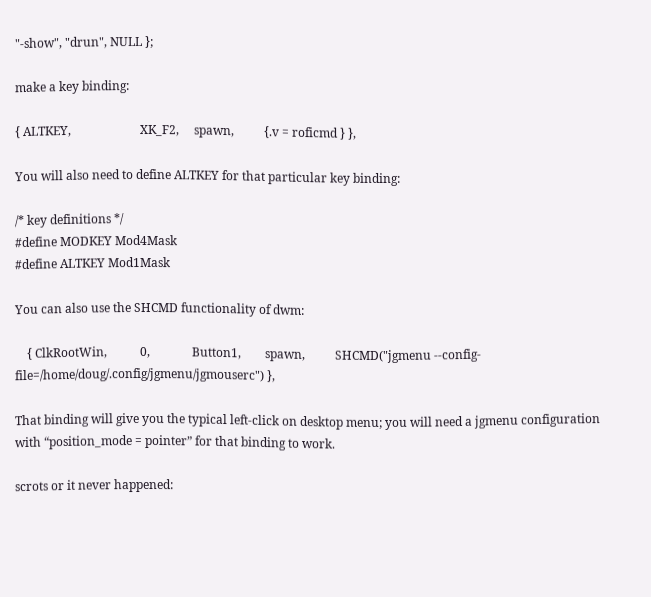"-show", "drun", NULL };

make a key binding:

{ ALTKEY,                       XK_F2,     spawn,          {.v = roficmd } },

You will also need to define ALTKEY for that particular key binding:

/* key definitions */
#define MODKEY Mod4Mask
#define ALTKEY Mod1Mask

You can also use the SHCMD functionality of dwm:

    { ClkRootWin,           0,              Button1,        spawn,          SHCMD("jgmenu --config-file=/home/doug/.config/jgmenu/jgmouserc") },

That binding will give you the typical left-click on desktop menu; you will need a jgmenu configuration with “position_mode = pointer” for that binding to work.

scrots or it never happened: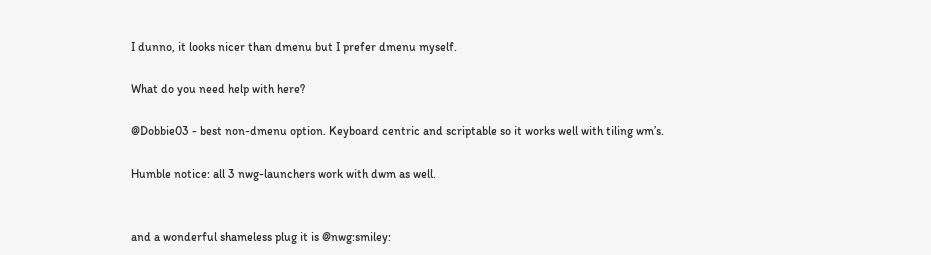I dunno, it looks nicer than dmenu but I prefer dmenu myself.

What do you need help with here?

@Dobbie03 - best non-dmenu option. Keyboard centric and scriptable so it works well with tiling wm’s.

Humble notice: all 3 nwg-launchers work with dwm as well.


and a wonderful shameless plug it is @nwg:smiley: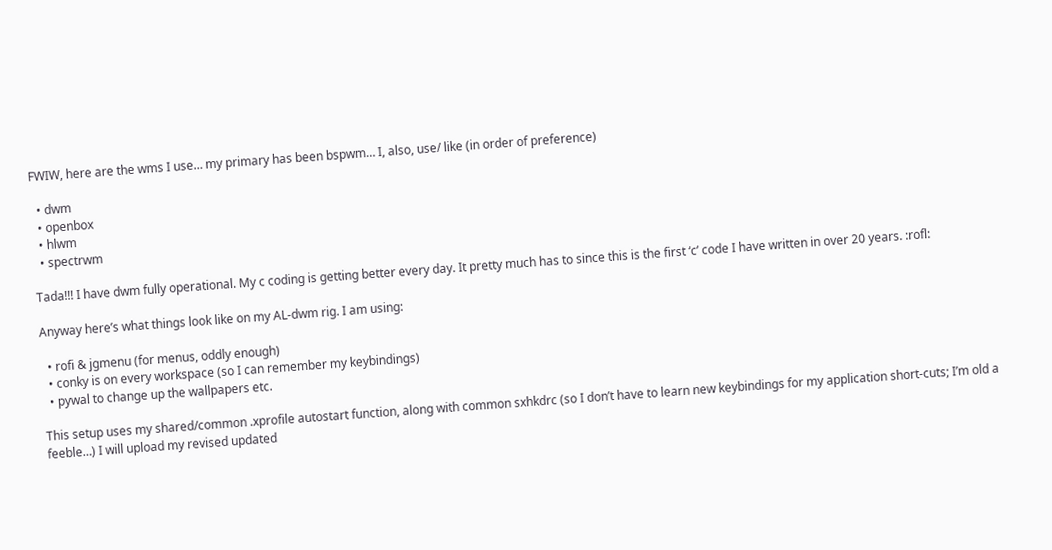FWIW, here are the wms I use… my primary has been bspwm… I, also, use/ like (in order of preference)

  • dwm
  • openbox
  • hlwm
  • spectrwm

Tada!!! I have dwm fully operational. My c coding is getting better every day. It pretty much has to since this is the first ‘c’ code I have written in over 20 years. :rofl:

Anyway here’s what things look like on my AL-dwm rig. I am using:

  • rofi & jgmenu (for menus, oddly enough)
  • conky is on every workspace (so I can remember my keybindings)
  • pywal to change up the wallpapers etc.

This setup uses my shared/common .xprofile autostart function, along with common sxhkdrc (so I don’t have to learn new keybindings for my application short-cuts; I’m old a feeble…) I will upload my revised updated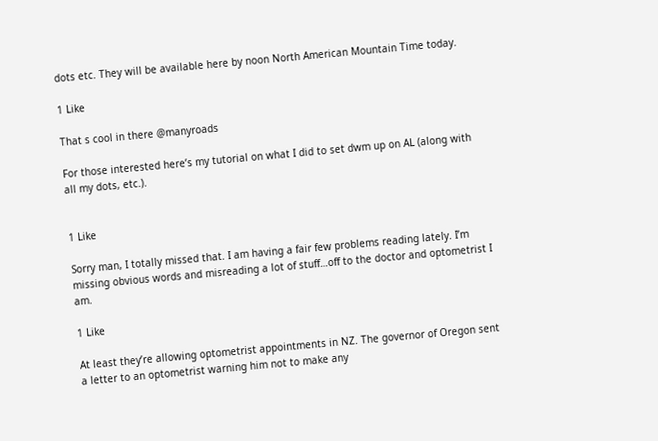dots etc. They will be available here by noon North American Mountain Time today.

1 Like

That s cool in there @manyroads

For those interested here’s my tutorial on what I did to set dwm up on AL (along with all my dots, etc.).


1 Like

Sorry man, I totally missed that. I am having a fair few problems reading lately. I’m missing obvious words and misreading a lot of stuff…off to the doctor and optometrist I am.

1 Like

At least they’re allowing optometrist appointments in NZ. The governor of Oregon sent a letter to an optometrist warning him not to make any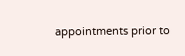appointments prior to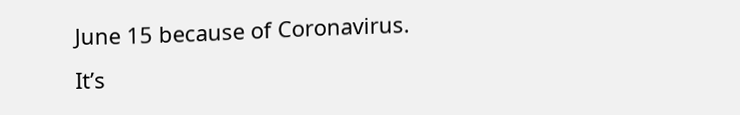June 15 because of Coronavirus. It’s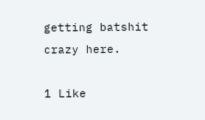getting batshit crazy here.

1 Like